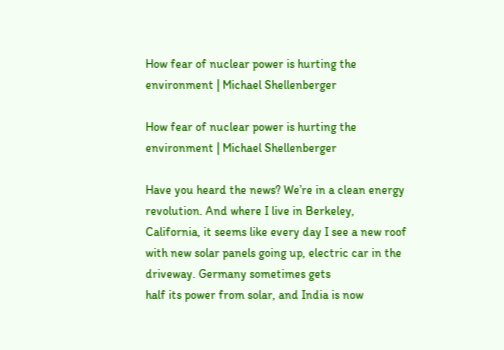How fear of nuclear power is hurting the environment | Michael Shellenberger

How fear of nuclear power is hurting the environment | Michael Shellenberger

Have you heard the news? We’re in a clean energy revolution. And where I live in Berkeley, California, it seems like every day I see a new roof
with new solar panels going up, electric car in the driveway. Germany sometimes gets
half its power from solar, and India is now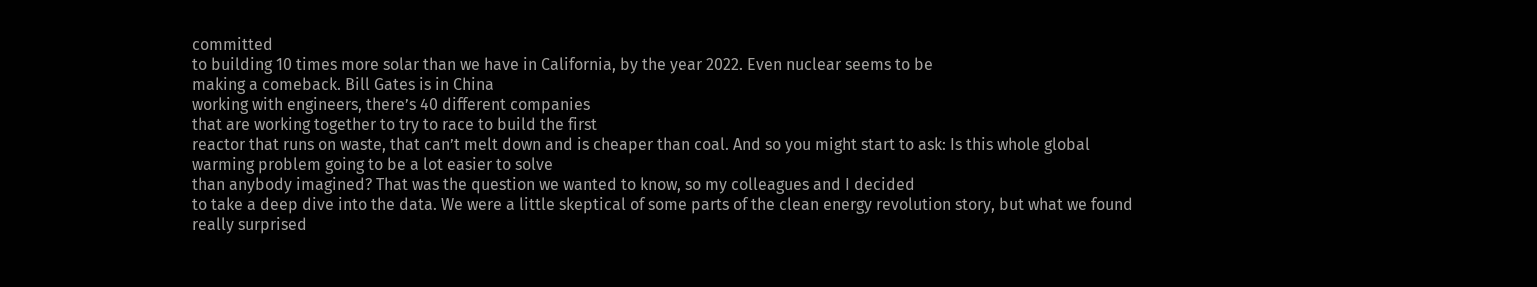committed
to building 10 times more solar than we have in California, by the year 2022. Even nuclear seems to be
making a comeback. Bill Gates is in China
working with engineers, there’s 40 different companies
that are working together to try to race to build the first
reactor that runs on waste, that can’t melt down and is cheaper than coal. And so you might start to ask: Is this whole global warming problem going to be a lot easier to solve
than anybody imagined? That was the question we wanted to know, so my colleagues and I decided
to take a deep dive into the data. We were a little skeptical of some parts of the clean energy revolution story, but what we found really surprised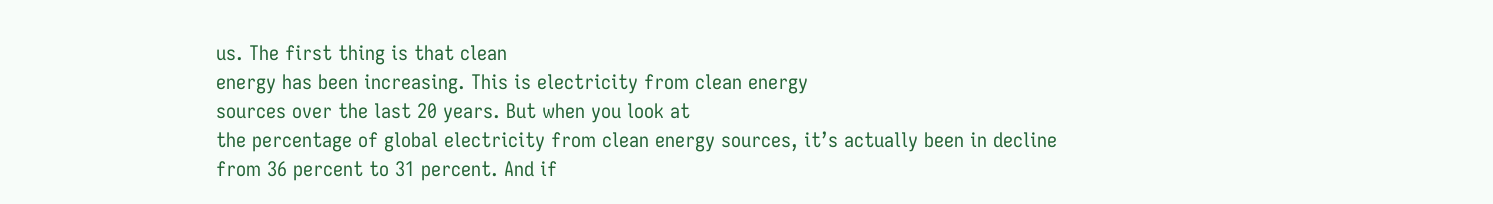us. The first thing is that clean
energy has been increasing. This is electricity from clean energy
sources over the last 20 years. But when you look at
the percentage of global electricity from clean energy sources, it’s actually been in decline
from 36 percent to 31 percent. And if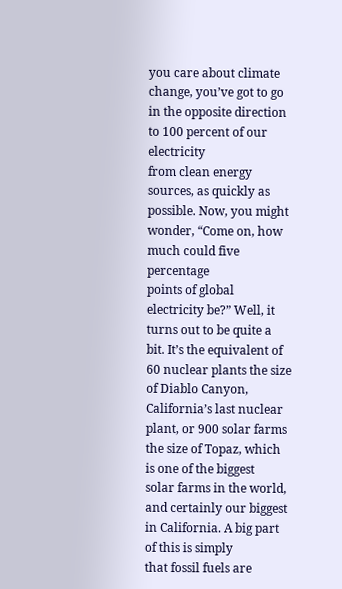you care about climate change, you’ve got to go in the opposite direction to 100 percent of our electricity
from clean energy sources, as quickly as possible. Now, you might wonder, “Come on, how much could five percentage
points of global electricity be?” Well, it turns out to be quite a bit. It’s the equivalent of 60 nuclear plants the size of Diablo Canyon,
California’s last nuclear plant, or 900 solar farms the size of Topaz, which is one of the biggest
solar farms in the world, and certainly our biggest in California. A big part of this is simply
that fossil fuels are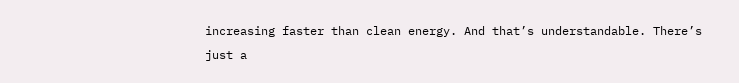increasing faster than clean energy. And that’s understandable. There’s just a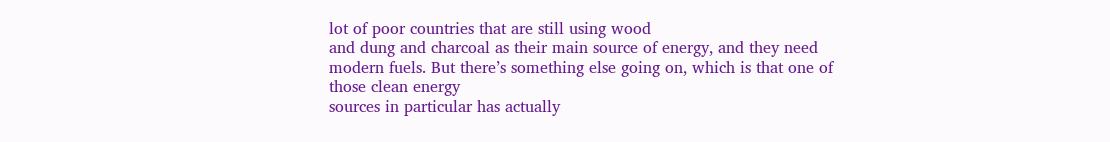lot of poor countries that are still using wood
and dung and charcoal as their main source of energy, and they need modern fuels. But there’s something else going on, which is that one of those clean energy
sources in particular has actually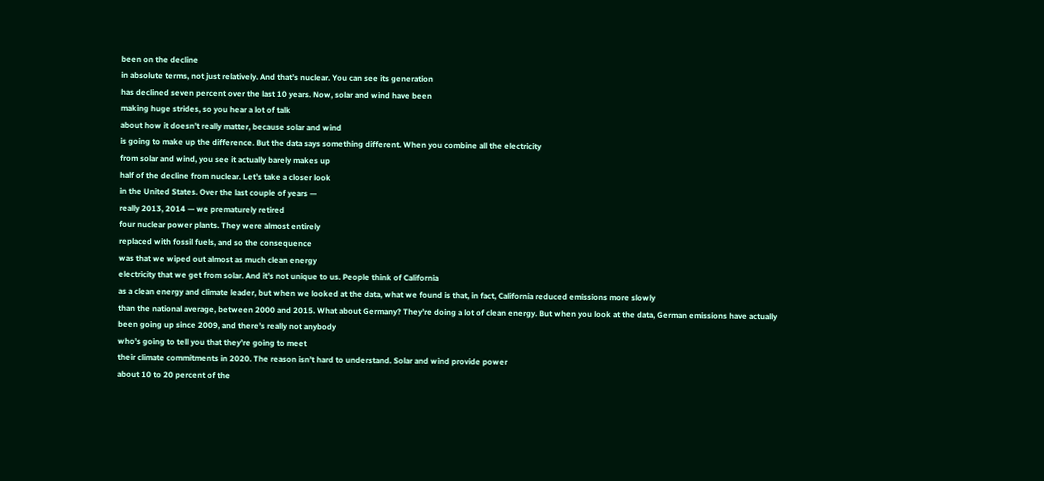been on the decline
in absolute terms, not just relatively. And that’s nuclear. You can see its generation
has declined seven percent over the last 10 years. Now, solar and wind have been
making huge strides, so you hear a lot of talk
about how it doesn’t really matter, because solar and wind
is going to make up the difference. But the data says something different. When you combine all the electricity
from solar and wind, you see it actually barely makes up
half of the decline from nuclear. Let’s take a closer look
in the United States. Over the last couple of years —
really 2013, 2014 — we prematurely retired
four nuclear power plants. They were almost entirely
replaced with fossil fuels, and so the consequence
was that we wiped out almost as much clean energy
electricity that we get from solar. And it’s not unique to us. People think of California
as a clean energy and climate leader, but when we looked at the data, what we found is that, in fact, California reduced emissions more slowly
than the national average, between 2000 and 2015. What about Germany? They’re doing a lot of clean energy. But when you look at the data, German emissions have actually
been going up since 2009, and there’s really not anybody
who’s going to tell you that they’re going to meet
their climate commitments in 2020. The reason isn’t hard to understand. Solar and wind provide power
about 10 to 20 percent of the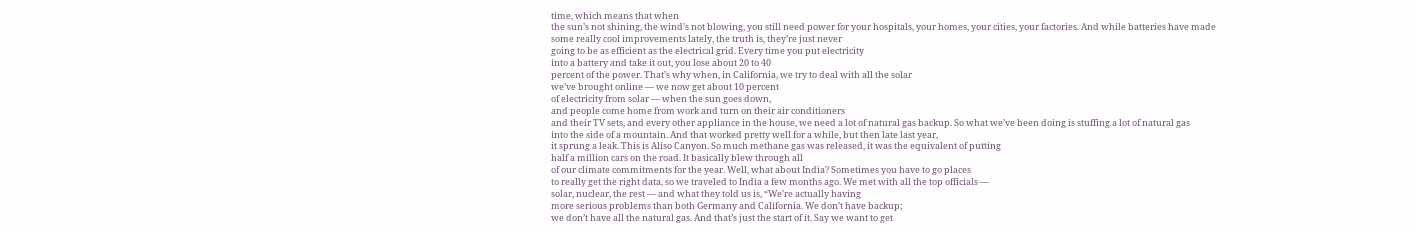time, which means that when
the sun’s not shining, the wind’s not blowing, you still need power for your hospitals, your homes, your cities, your factories. And while batteries have made
some really cool improvements lately, the truth is, they’re just never
going to be as efficient as the electrical grid. Every time you put electricity
into a battery and take it out, you lose about 20 to 40
percent of the power. That’s why when, in California, we try to deal with all the solar
we’ve brought online — we now get about 10 percent
of electricity from solar — when the sun goes down,
and people come home from work and turn on their air conditioners
and their TV sets, and every other appliance in the house, we need a lot of natural gas backup. So what we’ve been doing is stuffing a lot of natural gas
into the side of a mountain. And that worked pretty well for a while, but then late last year,
it sprung a leak. This is Aliso Canyon. So much methane gas was released, it was the equivalent of putting
half a million cars on the road. It basically blew through all
of our climate commitments for the year. Well, what about India? Sometimes you have to go places
to really get the right data, so we traveled to India a few months ago. We met with all the top officials —
solar, nuclear, the rest — and what they told us is, “We’re actually having
more serious problems than both Germany and California. We don’t have backup;
we don’t have all the natural gas. And that’s just the start of it. Say we want to get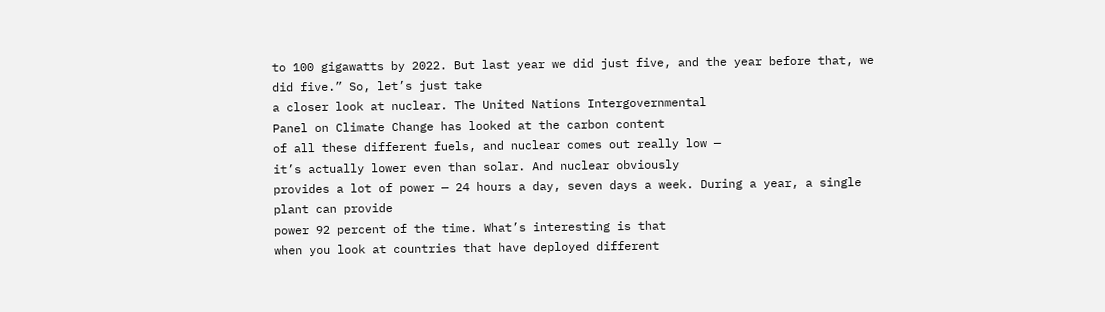to 100 gigawatts by 2022. But last year we did just five, and the year before that, we did five.” So, let’s just take
a closer look at nuclear. The United Nations Intergovernmental
Panel on Climate Change has looked at the carbon content
of all these different fuels, and nuclear comes out really low —
it’s actually lower even than solar. And nuclear obviously
provides a lot of power — 24 hours a day, seven days a week. During a year, a single plant can provide
power 92 percent of the time. What’s interesting is that
when you look at countries that have deployed different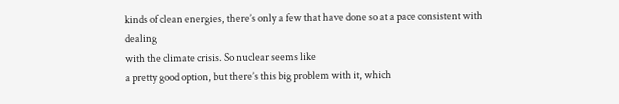kinds of clean energies, there’s only a few that have done so at a pace consistent with dealing
with the climate crisis. So nuclear seems like
a pretty good option, but there’s this big problem with it, which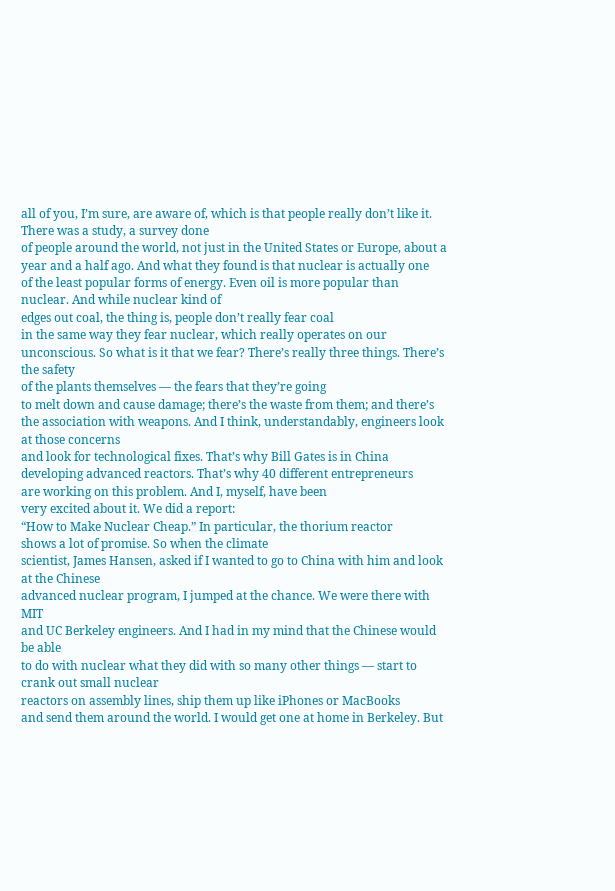all of you, I’m sure, are aware of, which is that people really don’t like it. There was a study, a survey done
of people around the world, not just in the United States or Europe, about a year and a half ago. And what they found is that nuclear is actually one
of the least popular forms of energy. Even oil is more popular than nuclear. And while nuclear kind of
edges out coal, the thing is, people don’t really fear coal
in the same way they fear nuclear, which really operates on our unconscious. So what is it that we fear? There’s really three things. There’s the safety
of the plants themselves — the fears that they’re going
to melt down and cause damage; there’s the waste from them; and there’s the association with weapons. And I think, understandably, engineers look at those concerns
and look for technological fixes. That’s why Bill Gates is in China
developing advanced reactors. That’s why 40 different entrepreneurs
are working on this problem. And I, myself, have been
very excited about it. We did a report:
“How to Make Nuclear Cheap.” In particular, the thorium reactor
shows a lot of promise. So when the climate
scientist, James Hansen, asked if I wanted to go to China with him and look at the Chinese
advanced nuclear program, I jumped at the chance. We were there with MIT
and UC Berkeley engineers. And I had in my mind that the Chinese would be able
to do with nuclear what they did with so many other things — start to crank out small nuclear
reactors on assembly lines, ship them up like iPhones or MacBooks
and send them around the world. I would get one at home in Berkeley. But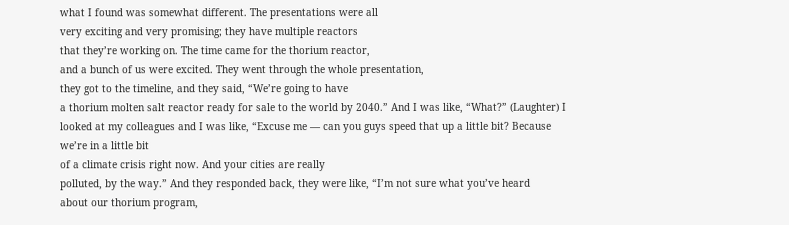what I found was somewhat different. The presentations were all
very exciting and very promising; they have multiple reactors
that they’re working on. The time came for the thorium reactor,
and a bunch of us were excited. They went through the whole presentation,
they got to the timeline, and they said, “We’re going to have
a thorium molten salt reactor ready for sale to the world by 2040.” And I was like, “What?” (Laughter) I looked at my colleagues and I was like, “Excuse me — can you guys speed that up a little bit? Because we’re in a little bit
of a climate crisis right now. And your cities are really
polluted, by the way.” And they responded back, they were like, “I’m not sure what you’ve heard
about our thorium program,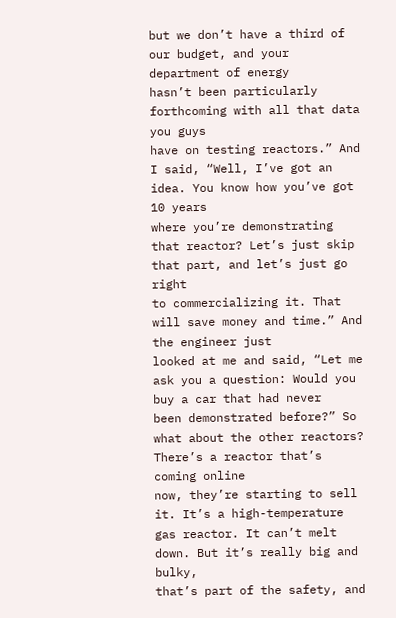but we don’t have a third of our budget, and your department of energy
hasn’t been particularly forthcoming with all that data you guys
have on testing reactors.” And I said, “Well, I’ve got an idea. You know how you’ve got 10 years
where you’re demonstrating that reactor? Let’s just skip that part, and let’s just go right
to commercializing it. That will save money and time.” And the engineer just
looked at me and said, “Let me ask you a question: Would you buy a car that had never
been demonstrated before?” So what about the other reactors? There’s a reactor that’s coming online
now, they’re starting to sell it. It’s a high-temperature gas reactor. It can’t melt down. But it’s really big and bulky,
that’s part of the safety, and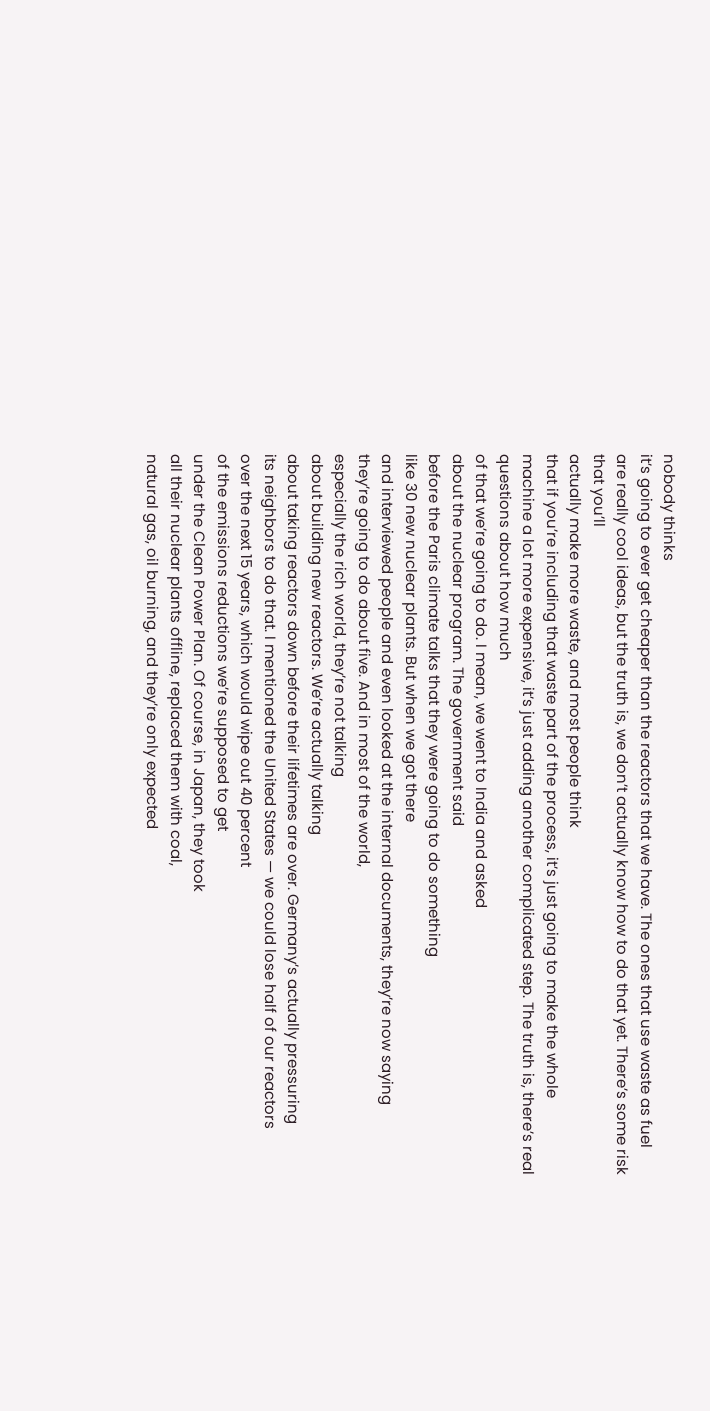nobody thinks
it’s going to ever get cheaper than the reactors that we have. The ones that use waste as fuel
are really cool ideas, but the truth is, we don’t actually know how to do that yet. There’s some risk that you’ll
actually make more waste, and most people think
that if you’re including that waste part of the process, it’s just going to make the whole
machine a lot more expensive, it’s just adding another complicated step. The truth is, there’s real questions about how much
of that we’re going to do. I mean, we went to India and asked
about the nuclear program. The government said
before the Paris climate talks that they were going to do something
like 30 new nuclear plants. But when we got there
and interviewed people and even looked at the internal documents, they’re now saying
they’re going to do about five. And in most of the world,
especially the rich world, they’re not talking
about building new reactors. We’re actually talking
about taking reactors down before their lifetimes are over. Germany’s actually pressuring
its neighbors to do that. I mentioned the United States — we could lose half of our reactors
over the next 15 years, which would wipe out 40 percent
of the emissions reductions we’re supposed to get
under the Clean Power Plan. Of course, in Japan, they took
all their nuclear plants offline, replaced them with coal,
natural gas, oil burning, and they’re only expected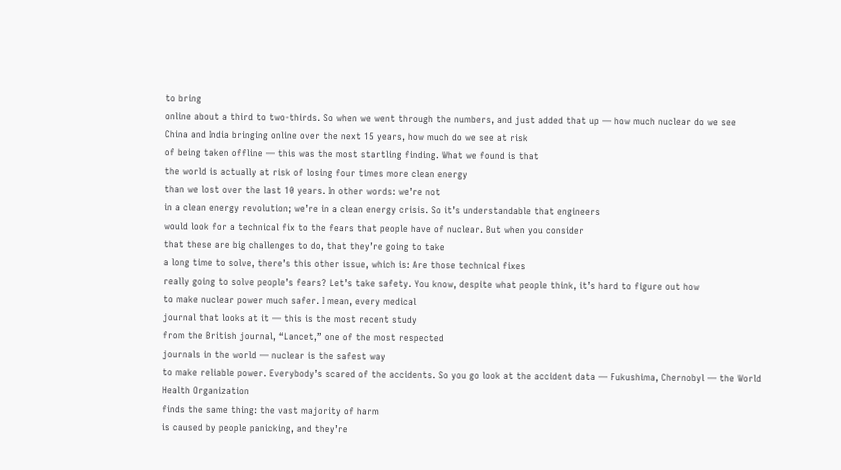to bring
online about a third to two-thirds. So when we went through the numbers, and just added that up — how much nuclear do we see
China and India bringing online over the next 15 years, how much do we see at risk
of being taken offline — this was the most startling finding. What we found is that
the world is actually at risk of losing four times more clean energy
than we lost over the last 10 years. In other words: we’re not
in a clean energy revolution; we’re in a clean energy crisis. So it’s understandable that engineers
would look for a technical fix to the fears that people have of nuclear. But when you consider
that these are big challenges to do, that they’re going to take
a long time to solve, there’s this other issue, which is: Are those technical fixes
really going to solve people’s fears? Let’s take safety. You know, despite what people think, it’s hard to figure out how
to make nuclear power much safer. I mean, every medical
journal that looks at it — this is the most recent study
from the British journal, “Lancet,” one of the most respected
journals in the world — nuclear is the safest way
to make reliable power. Everybody’s scared of the accidents. So you go look at the accident data — Fukushima, Chernobyl — the World Health Organization
finds the same thing: the vast majority of harm
is caused by people panicking, and they’re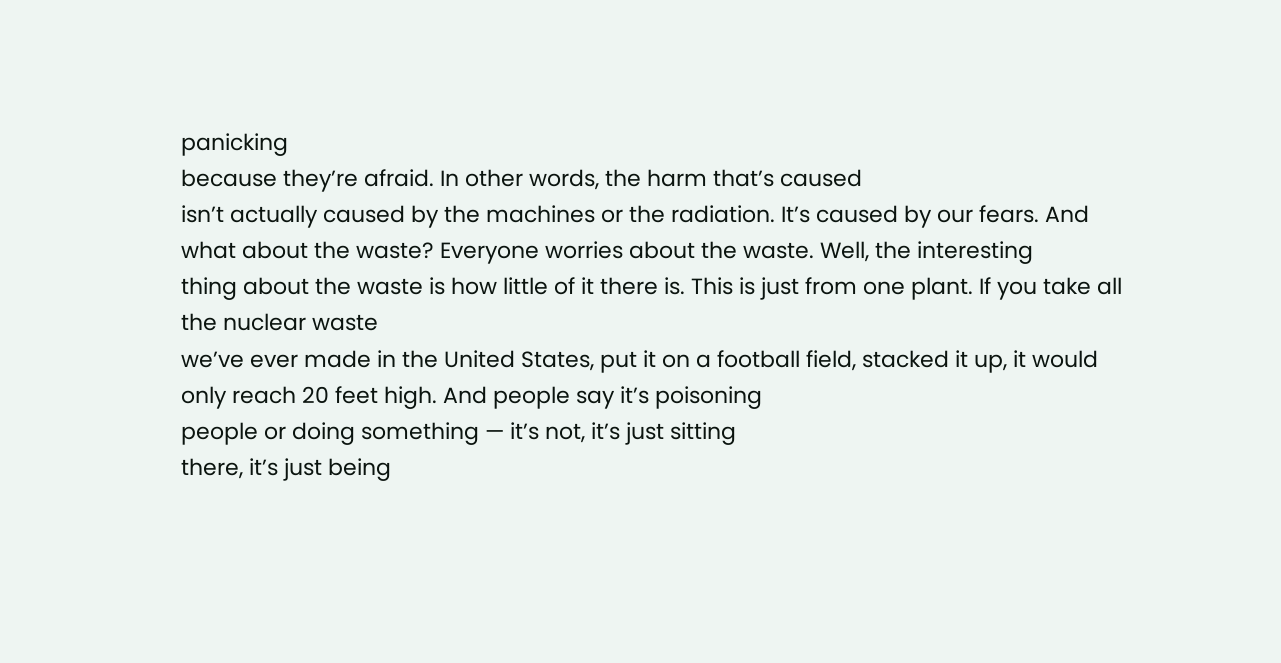panicking
because they’re afraid. In other words, the harm that’s caused
isn’t actually caused by the machines or the radiation. It’s caused by our fears. And what about the waste? Everyone worries about the waste. Well, the interesting
thing about the waste is how little of it there is. This is just from one plant. If you take all the nuclear waste
we’ve ever made in the United States, put it on a football field, stacked it up, it would only reach 20 feet high. And people say it’s poisoning
people or doing something — it’s not, it’s just sitting
there, it’s just being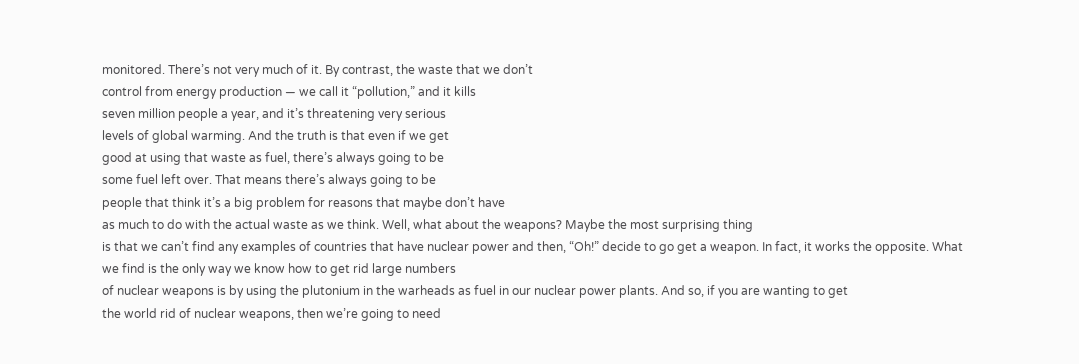monitored. There’s not very much of it. By contrast, the waste that we don’t
control from energy production — we call it “pollution,” and it kills
seven million people a year, and it’s threatening very serious
levels of global warming. And the truth is that even if we get
good at using that waste as fuel, there’s always going to be
some fuel left over. That means there’s always going to be
people that think it’s a big problem for reasons that maybe don’t have
as much to do with the actual waste as we think. Well, what about the weapons? Maybe the most surprising thing
is that we can’t find any examples of countries that have nuclear power and then, “Oh!” decide to go get a weapon. In fact, it works the opposite. What we find is the only way we know how to get rid large numbers
of nuclear weapons is by using the plutonium in the warheads as fuel in our nuclear power plants. And so, if you are wanting to get
the world rid of nuclear weapons, then we’re going to need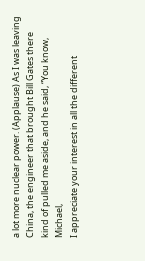a lot more nuclear power. (Applause) As I was leaving China, the engineer that brought Bill Gates there
kind of pulled me aside, and he said, “You know, Michael,
I appreciate your interest in all the different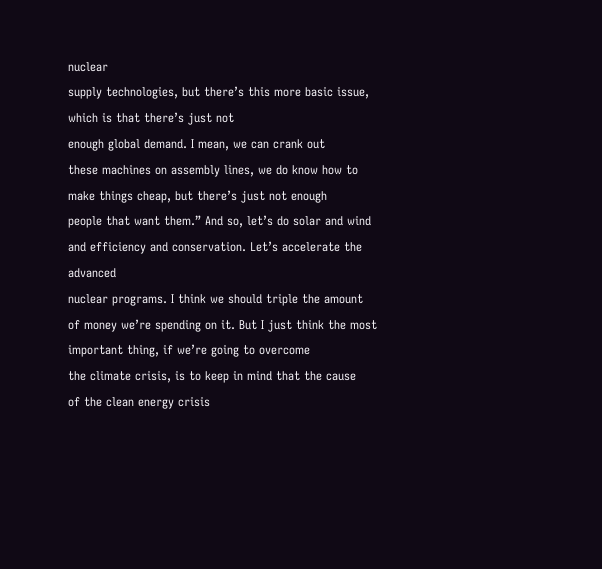nuclear
supply technologies, but there’s this more basic issue, which is that there’s just not
enough global demand. I mean, we can crank out
these machines on assembly lines, we do know how to make things cheap, but there’s just not enough
people that want them.” And so, let’s do solar and wind
and efficiency and conservation. Let’s accelerate the advanced
nuclear programs. I think we should triple the amount
of money we’re spending on it. But I just think the most important thing, if we’re going to overcome
the climate crisis, is to keep in mind that the cause
of the clean energy crisis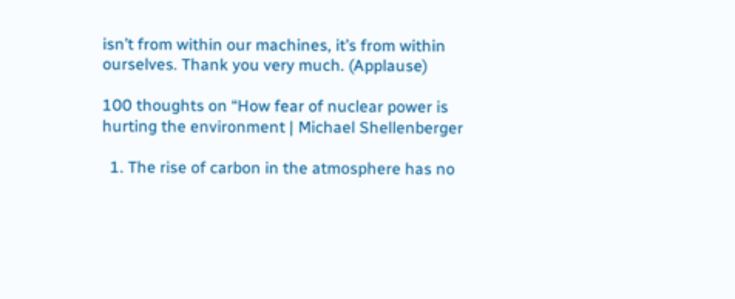isn’t from within our machines, it’s from within ourselves. Thank you very much. (Applause)

100 thoughts on “How fear of nuclear power is hurting the environment | Michael Shellenberger

  1. The rise of carbon in the atmosphere has no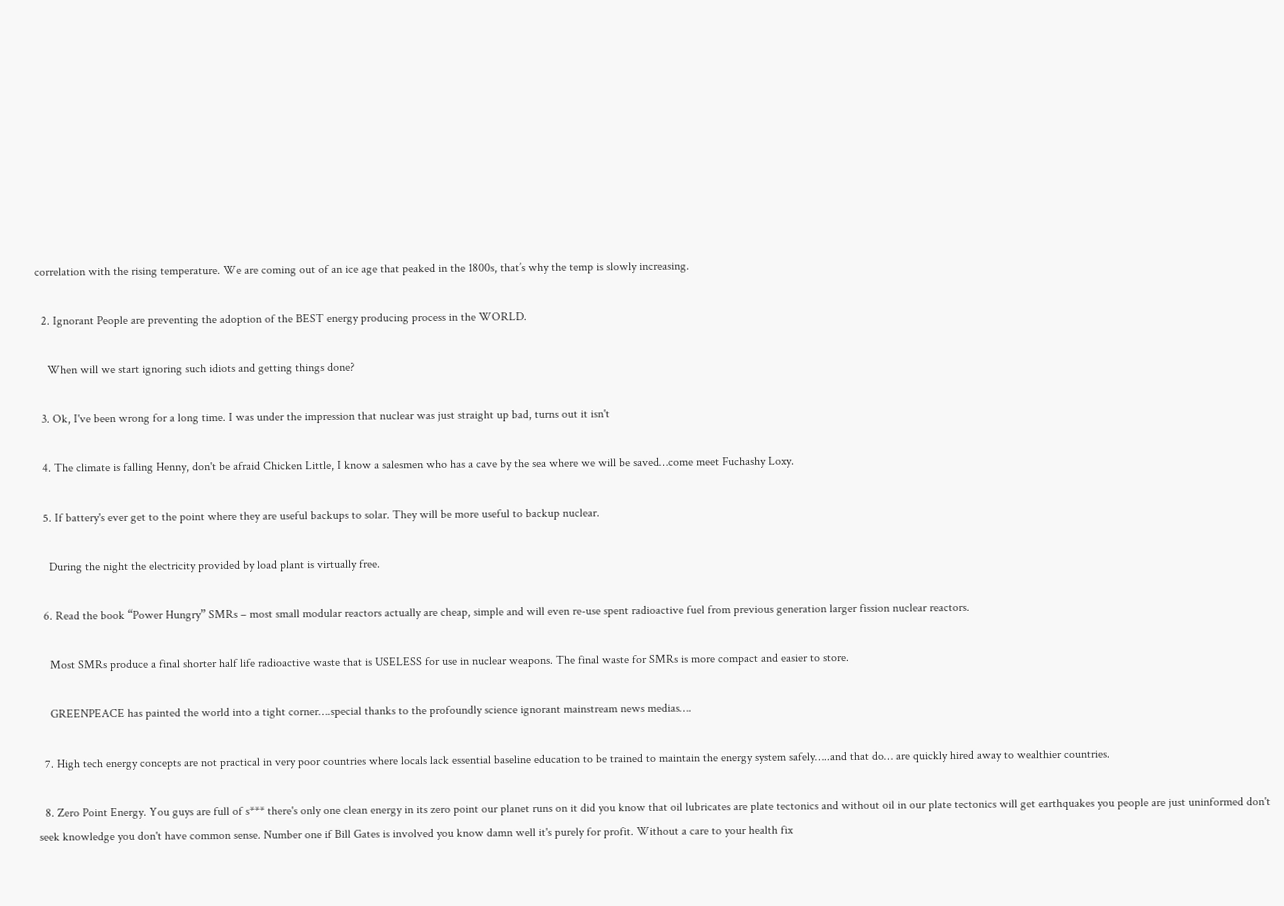correlation with the rising temperature. We are coming out of an ice age that peaked in the 1800s, that’s why the temp is slowly increasing.

  2. Ignorant People are preventing the adoption of the BEST energy producing process in the WORLD.

    When will we start ignoring such idiots and getting things done?

  3. Ok, I've been wrong for a long time. I was under the impression that nuclear was just straight up bad, turns out it isn't

  4. The climate is falling Henny, don't be afraid Chicken Little, I know a salesmen who has a cave by the sea where we will be saved…come meet Fuchashy Loxy.

  5. If battery's ever get to the point where they are useful backups to solar. They will be more useful to backup nuclear.

    During the night the electricity provided by load plant is virtually free.

  6. Read the book “Power Hungry” SMRs – most small modular reactors actually are cheap, simple and will even re-use spent radioactive fuel from previous generation larger fission nuclear reactors.

    Most SMRs produce a final shorter half life radioactive waste that is USELESS for use in nuclear weapons. The final waste for SMRs is more compact and easier to store.

    GREENPEACE has painted the world into a tight corner….special thanks to the profoundly science ignorant mainstream news medias….

  7. High tech energy concepts are not practical in very poor countries where locals lack essential baseline education to be trained to maintain the energy system safely…..and that do… are quickly hired away to wealthier countries.

  8. Zero Point Energy. You guys are full of s*** there's only one clean energy in its zero point our planet runs on it did you know that oil lubricates are plate tectonics and without oil in our plate tectonics will get earthquakes you people are just uninformed don't seek knowledge you don't have common sense. Number one if Bill Gates is involved you know damn well it's purely for profit. Without a care to your health fix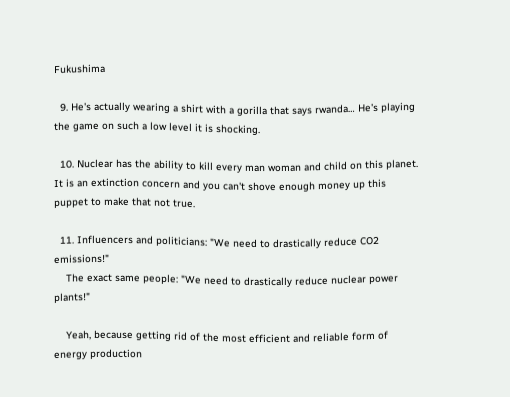Fukushima

  9. He's actually wearing a shirt with a gorilla that says rwanda… He's playing the game on such a low level it is shocking.

  10. Nuclear has the ability to kill every man woman and child on this planet. It is an extinction concern and you can't shove enough money up this puppet to make that not true.

  11. Influencers and politicians: "We need to drastically reduce CO2 emissions!"
    The exact same people: "We need to drastically reduce nuclear power plants!"

    Yeah, because getting rid of the most efficient and reliable form of energy production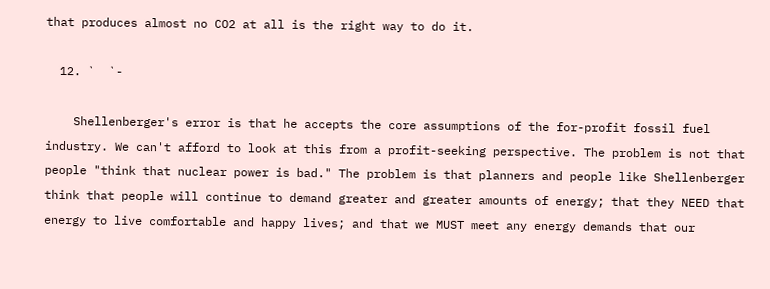that produces almost no CO2 at all is the right way to do it.

  12. `  `-

    Shellenberger's error is that he accepts the core assumptions of the for-profit fossil fuel industry. We can't afford to look at this from a profit-seeking perspective. The problem is not that people "think that nuclear power is bad." The problem is that planners and people like Shellenberger think that people will continue to demand greater and greater amounts of energy; that they NEED that energy to live comfortable and happy lives; and that we MUST meet any energy demands that our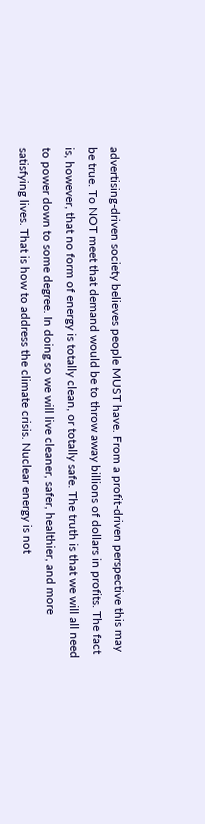advertising-driven society believes people MUST have. From a profit-driven perspective this may be true. To NOT meet that demand would be to throw away billions of dollars in profits. The fact is, however, that no form of energy is totally clean, or totally safe. The truth is that we will all need to power down to some degree. In doing so we will live cleaner, safer, healthier, and more satisfying lives. That is how to address the climate crisis. Nuclear energy is not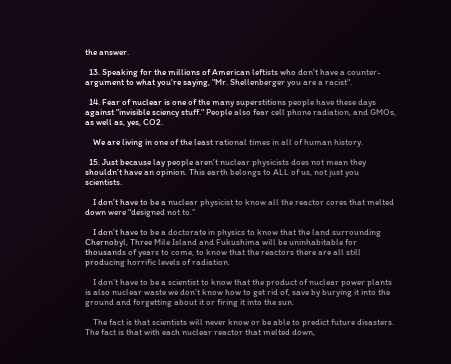the answer.

  13. Speaking for the millions of American leftists who don't have a counter-argument to what you're saying, "Mr. Shellenberger you are a racist".

  14. Fear of nuclear is one of the many superstitions people have these days against "invisible sciency stuff." People also fear cell phone radiation, and GMOs, as well as, yes, CO2.

    We are living in one of the least rational times in all of human history.

  15. Just because lay people aren’t nuclear physicists does not mean they shouldn’t have an opinion. This earth belongs to ALL of us, not just you scientists.

    I don’t have to be a nuclear physicist to know all the reactor cores that melted down were “designed not to.”

    I don’t have to be a doctorate in physics to know that the land surrounding Chernobyl, Three Mile Island and Fukushima will be uninhabitable for thousands of years to come, to know that the reactors there are all still producing horrific levels of radiation.

    I don’t have to be a scientist to know that the product of nuclear power plants is also nuclear waste we don’t know how to get rid of, save by burying it into the ground and forgetting about it or firing it into the sun.

    The fact is that scientists will never know or be able to predict future disasters. The fact is that with each nuclear reactor that melted down,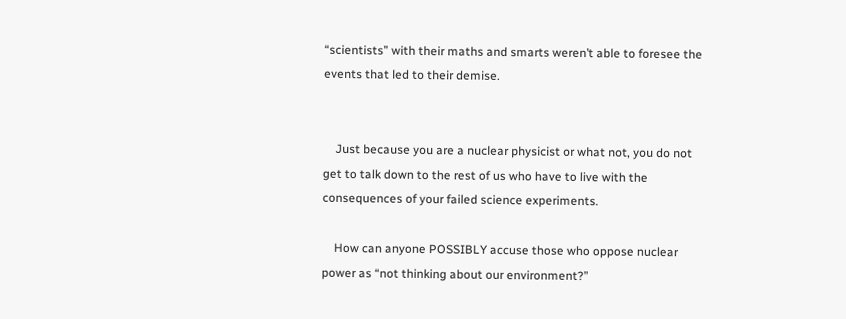“scientists” with their maths and smarts weren’t able to foresee the events that led to their demise.


    Just because you are a nuclear physicist or what not, you do not get to talk down to the rest of us who have to live with the consequences of your failed science experiments.

    How can anyone POSSIBLY accuse those who oppose nuclear power as “not thinking about our environment?”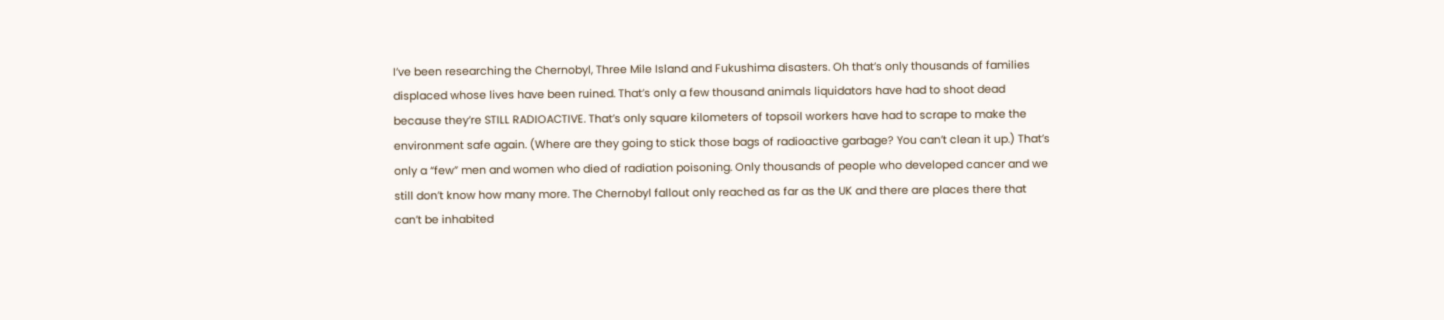I’ve been researching the Chernobyl, Three Mile Island and Fukushima disasters. Oh that’s only thousands of families displaced whose lives have been ruined. That’s only a few thousand animals liquidators have had to shoot dead because they’re STILL RADIOACTIVE. That’s only square kilometers of topsoil workers have had to scrape to make the environment safe again. (Where are they going to stick those bags of radioactive garbage? You can’t clean it up.) That’s only a “few” men and women who died of radiation poisoning. Only thousands of people who developed cancer and we still don’t know how many more. The Chernobyl fallout only reached as far as the UK and there are places there that can’t be inhabited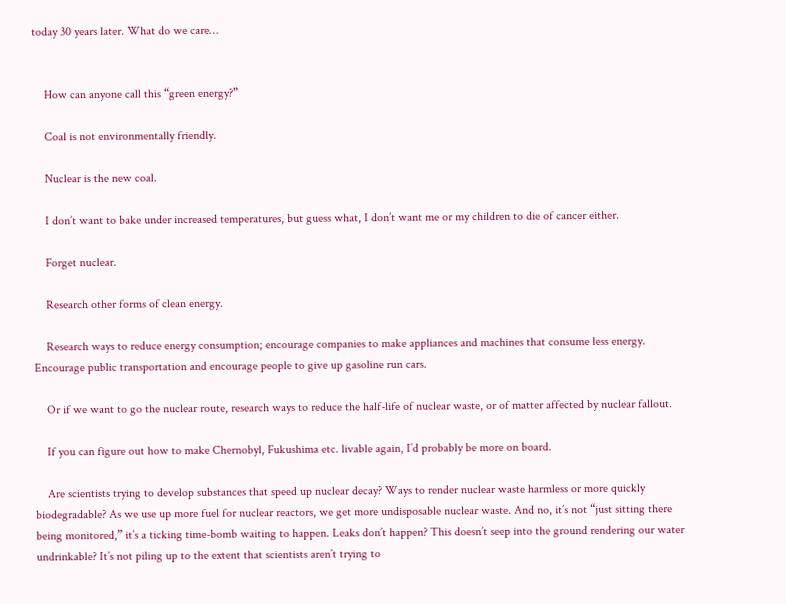today 30 years later. What do we care…


    How can anyone call this “green energy?”

    Coal is not environmentally friendly.

    Nuclear is the new coal.

    I don’t want to bake under increased temperatures, but guess what, I don’t want me or my children to die of cancer either.

    Forget nuclear.

    Research other forms of clean energy.

    Research ways to reduce energy consumption; encourage companies to make appliances and machines that consume less energy. Encourage public transportation and encourage people to give up gasoline run cars.

    Or if we want to go the nuclear route, research ways to reduce the half-life of nuclear waste, or of matter affected by nuclear fallout.

    If you can figure out how to make Chernobyl, Fukushima etc. livable again, I’d probably be more on board.

    Are scientists trying to develop substances that speed up nuclear decay? Ways to render nuclear waste harmless or more quickly biodegradable? As we use up more fuel for nuclear reactors, we get more undisposable nuclear waste. And no, it’s not “just sitting there being monitored,” it’s a ticking time-bomb waiting to happen. Leaks don’t happen? This doesn’t seep into the ground rendering our water undrinkable? It’s not piling up to the extent that scientists aren’t trying to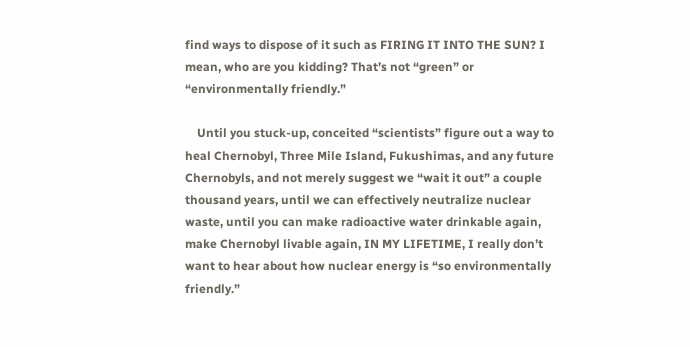find ways to dispose of it such as FIRING IT INTO THE SUN? I mean, who are you kidding? That’s not “green” or “environmentally friendly.”

    Until you stuck-up, conceited “scientists” figure out a way to heal Chernobyl, Three Mile Island, Fukushimas, and any future Chernobyls, and not merely suggest we “wait it out” a couple thousand years, until we can effectively neutralize nuclear waste, until you can make radioactive water drinkable again, make Chernobyl livable again, IN MY LIFETIME, I really don’t want to hear about how nuclear energy is “so environmentally friendly.”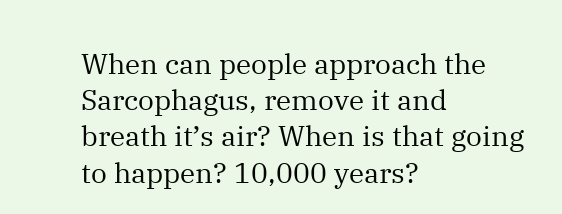When can people approach the Sarcophagus, remove it and breath it’s air? When is that going to happen? 10,000 years?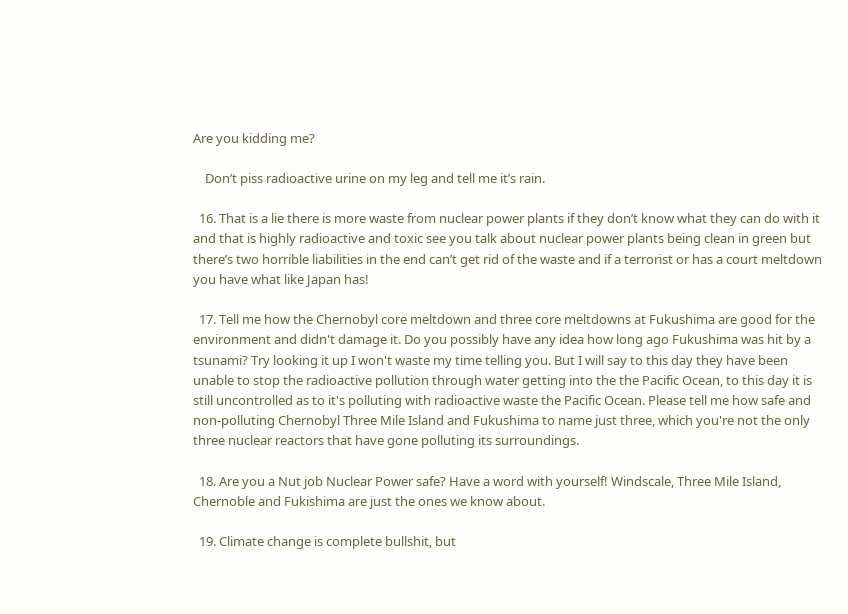Are you kidding me?

    Don’t piss radioactive urine on my leg and tell me it’s rain.

  16. That is a lie there is more waste from nuclear power plants if they don’t know what they can do with it and that is highly radioactive and toxic see you talk about nuclear power plants being clean in green but there’s two horrible liabilities in the end can’t get rid of the waste and if a terrorist or has a court meltdown you have what like Japan has!

  17. Tell me how the Chernobyl core meltdown and three core meltdowns at Fukushima are good for the environment and didn't damage it. Do you possibly have any idea how long ago Fukushima was hit by a tsunami? Try looking it up I won't waste my time telling you. But I will say to this day they have been unable to stop the radioactive pollution through water getting into the the Pacific Ocean, to this day it is still uncontrolled as to it's polluting with radioactive waste the Pacific Ocean. Please tell me how safe and non-polluting Chernobyl Three Mile Island and Fukushima to name just three, which you're not the only three nuclear reactors that have gone polluting its surroundings.

  18. Are you a Nut job Nuclear Power safe? Have a word with yourself! Windscale, Three Mile Island, Chernoble and Fukishima are just the ones we know about.

  19. Climate change is complete bullshit, but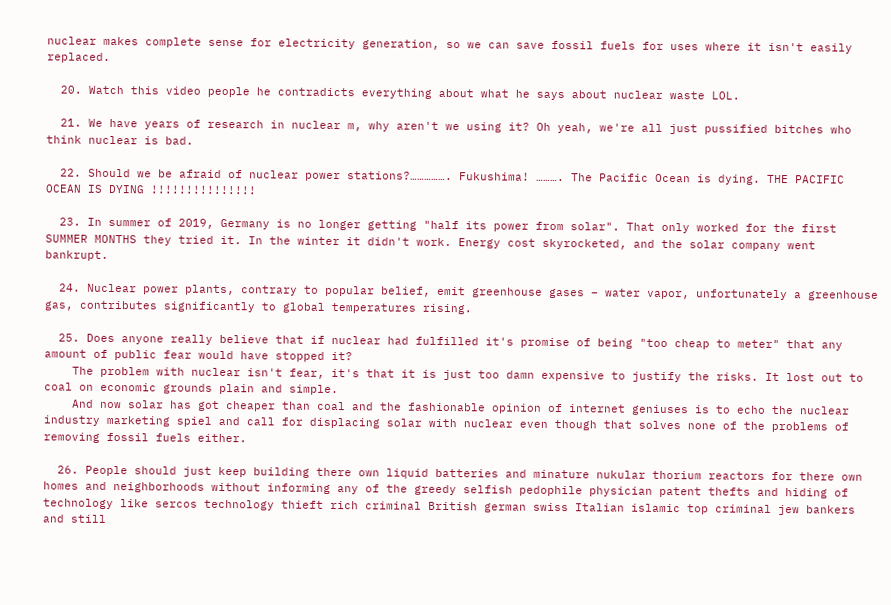nuclear makes complete sense for electricity generation, so we can save fossil fuels for uses where it isn't easily replaced.

  20. Watch this video people he contradicts everything about what he says about nuclear waste LOL.

  21. We have years of research in nuclear m, why aren't we using it? Oh yeah, we're all just pussified bitches who think nuclear is bad.

  22. Should we be afraid of nuclear power stations?……………. Fukushima! ………. The Pacific Ocean is dying. THE PACIFIC OCEAN IS DYING !!!!!!!!!!!!!!!

  23. In summer of 2019, Germany is no longer getting "half its power from solar". That only worked for the first SUMMER MONTHS they tried it. In the winter it didn't work. Energy cost skyrocketed, and the solar company went bankrupt.

  24. Nuclear power plants, contrary to popular belief, emit greenhouse gases – water vapor, unfortunately a greenhouse gas, contributes significantly to global temperatures rising.

  25. Does anyone really believe that if nuclear had fulfilled it's promise of being "too cheap to meter" that any amount of public fear would have stopped it?
    The problem with nuclear isn't fear, it's that it is just too damn expensive to justify the risks. It lost out to coal on economic grounds plain and simple.
    And now solar has got cheaper than coal and the fashionable opinion of internet geniuses is to echo the nuclear industry marketing spiel and call for displacing solar with nuclear even though that solves none of the problems of removing fossil fuels either.

  26. People should just keep building there own liquid batteries and minature nukular thorium reactors for there own homes and neighborhoods without informing any of the greedy selfish pedophile physician patent thefts and hiding of technology like sercos technology thieft rich criminal British german swiss Italian islamic top criminal jew bankers and still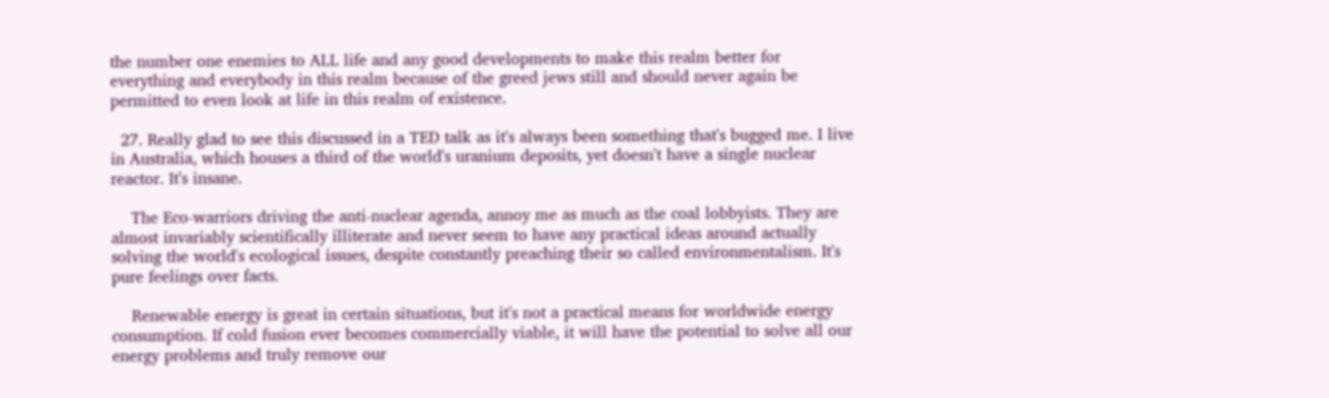the number one enemies to ALL life and any good developments to make this realm better for everything and everybody in this realm because of the greed jews still and should never again be permitted to even look at life in this realm of existence.

  27. Really glad to see this discussed in a TED talk as it's always been something that's bugged me. I live in Australia, which houses a third of the world's uranium deposits, yet doesn't have a single nuclear reactor. It's insane.

    The Eco-warriors driving the anti-nuclear agenda, annoy me as much as the coal lobbyists. They are almost invariably scientifically illiterate and never seem to have any practical ideas around actually solving the world's ecological issues, despite constantly preaching their so called environmentalism. It's pure feelings over facts.

    Renewable energy is great in certain situations, but it's not a practical means for worldwide energy consumption. If cold fusion ever becomes commercially viable, it will have the potential to solve all our energy problems and truly remove our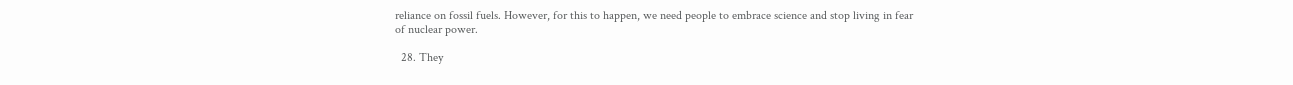reliance on fossil fuels. However, for this to happen, we need people to embrace science and stop living in fear of nuclear power.

  28. They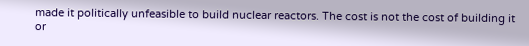made it politically unfeasible to build nuclear reactors. The cost is not the cost of building it or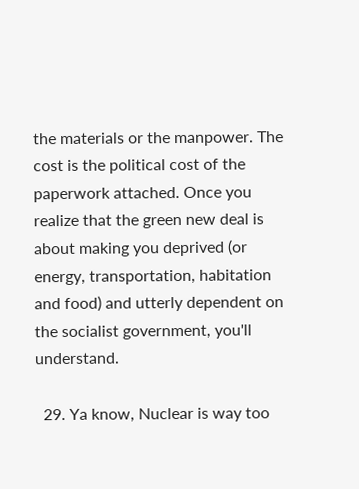the materials or the manpower. The cost is the political cost of the paperwork attached. Once you realize that the green new deal is about making you deprived (or energy, transportation, habitation and food) and utterly dependent on the socialist government, you'll understand.

  29. Ya know, Nuclear is way too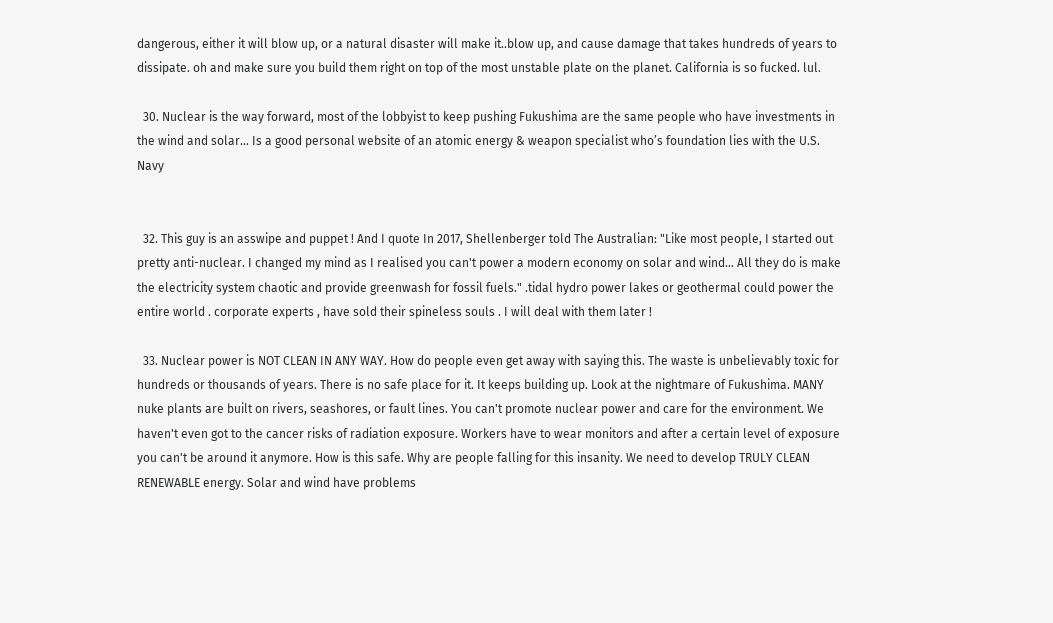dangerous, either it will blow up, or a natural disaster will make it..blow up, and cause damage that takes hundreds of years to dissipate. oh and make sure you build them right on top of the most unstable plate on the planet. California is so fucked. lul.

  30. Nuclear is the way forward, most of the lobbyist to keep pushing Fukushima are the same people who have investments in the wind and solar… Is a good personal website of an atomic energy & weapon specialist who’s foundation lies with the U.S. Navy


  32. This guy is an asswipe and puppet ! And I quote In 2017, Shellenberger told The Australian: "Like most people, I started out pretty anti-nuclear. I changed my mind as I realised you can't power a modern economy on solar and wind… All they do is make the electricity system chaotic and provide greenwash for fossil fuels." .tidal hydro power lakes or geothermal could power the entire world . corporate experts , have sold their spineless souls . I will deal with them later !

  33. Nuclear power is NOT CLEAN IN ANY WAY. How do people even get away with saying this. The waste is unbelievably toxic for hundreds or thousands of years. There is no safe place for it. It keeps building up. Look at the nightmare of Fukushima. MANY nuke plants are built on rivers, seashores, or fault lines. You can't promote nuclear power and care for the environment. We haven't even got to the cancer risks of radiation exposure. Workers have to wear monitors and after a certain level of exposure you can't be around it anymore. How is this safe. Why are people falling for this insanity. We need to develop TRULY CLEAN RENEWABLE energy. Solar and wind have problems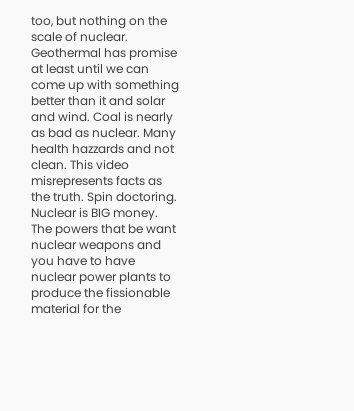too, but nothing on the scale of nuclear. Geothermal has promise at least until we can come up with something better than it and solar and wind. Coal is nearly as bad as nuclear. Many health hazzards and not clean. This video misrepresents facts as the truth. Spin doctoring. Nuclear is BIG money. The powers that be want nuclear weapons and you have to have nuclear power plants to produce the fissionable material for the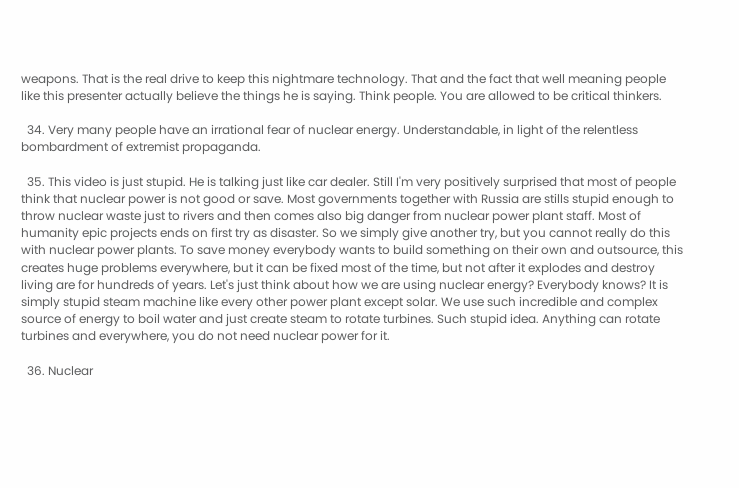weapons. That is the real drive to keep this nightmare technology. That and the fact that well meaning people like this presenter actually believe the things he is saying. Think people. You are allowed to be critical thinkers.

  34. Very many people have an irrational fear of nuclear energy. Understandable, in light of the relentless bombardment of extremist propaganda.

  35. This video is just stupid. He is talking just like car dealer. Still I'm very positively surprised that most of people think that nuclear power is not good or save. Most governments together with Russia are stills stupid enough to throw nuclear waste just to rivers and then comes also big danger from nuclear power plant staff. Most of humanity epic projects ends on first try as disaster. So we simply give another try, but you cannot really do this with nuclear power plants. To save money everybody wants to build something on their own and outsource, this creates huge problems everywhere, but it can be fixed most of the time, but not after it explodes and destroy living are for hundreds of years. Let's just think about how we are using nuclear energy? Everybody knows? It is simply stupid steam machine like every other power plant except solar. We use such incredible and complex source of energy to boil water and just create steam to rotate turbines. Such stupid idea. Anything can rotate turbines and everywhere, you do not need nuclear power for it.

  36. Nuclear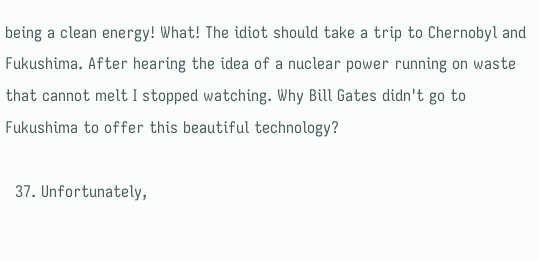being a clean energy! What! The idiot should take a trip to Chernobyl and Fukushima. After hearing the idea of a nuclear power running on waste that cannot melt I stopped watching. Why Bill Gates didn't go to Fukushima to offer this beautiful technology?

  37. Unfortunately,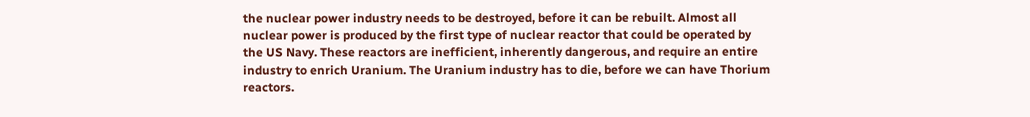the nuclear power industry needs to be destroyed, before it can be rebuilt. Almost all nuclear power is produced by the first type of nuclear reactor that could be operated by the US Navy. These reactors are inefficient, inherently dangerous, and require an entire industry to enrich Uranium. The Uranium industry has to die, before we can have Thorium reactors.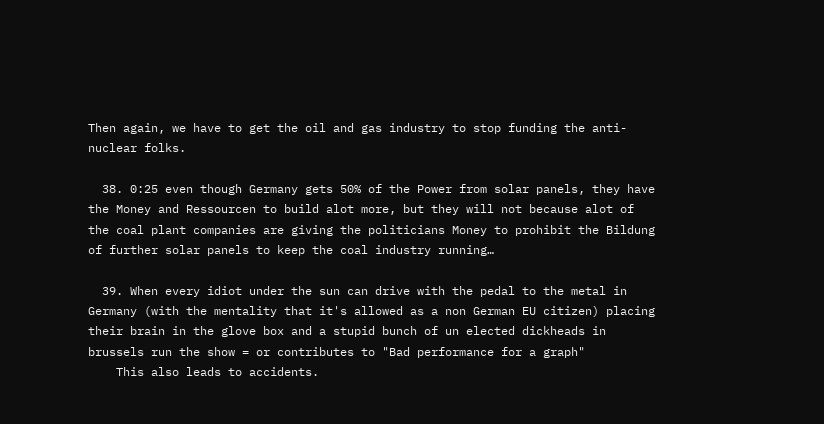Then again, we have to get the oil and gas industry to stop funding the anti-nuclear folks.

  38. 0:25 even though Germany gets 50% of the Power from solar panels, they have the Money and Ressourcen to build alot more, but they will not because alot of the coal plant companies are giving the politicians Money to prohibit the Bildung of further solar panels to keep the coal industry running…

  39. When every idiot under the sun can drive with the pedal to the metal in Germany (with the mentality that it's allowed as a non German EU citizen) placing their brain in the glove box and a stupid bunch of un elected dickheads in brussels run the show = or contributes to "Bad performance for a graph"
    This also leads to accidents.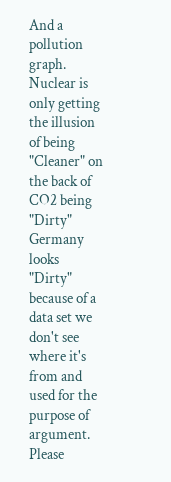And a pollution graph. Nuclear is only getting the illusion of being "Cleaner" on the back of CO2 being "Dirty" Germany looks "Dirty" because of a data set we don't see where it's from and used for the purpose of argument. Please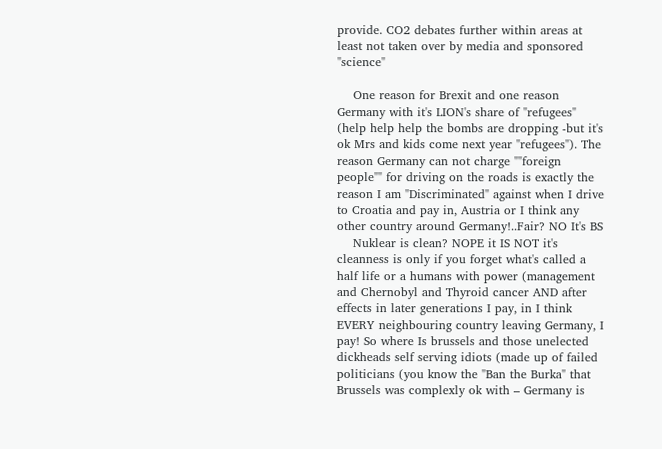provide. CO2 debates further within areas at least not taken over by media and sponsored "science"

    One reason for Brexit and one reason Germany with it's LION's share of "refugees" (help help help the bombs are dropping -but it's ok Mrs and kids come next year "refugees"). The reason Germany can not charge ""foreign people"" for driving on the roads is exactly the reason I am "Discriminated" against when I drive to Croatia and pay in, Austria or I think any other country around Germany!..Fair? NO It's BS
    Nuklear is clean? NOPE it IS NOT it's cleanness is only if you forget what's called a half life or a humans with power (management and Chernobyl and Thyroid cancer AND after effects in later generations I pay, in I think EVERY neighbouring country leaving Germany, I pay! So where Is brussels and those unelected dickheads self serving idiots (made up of failed politicians (you know the "Ban the Burka" that Brussels was complexly ok with – Germany is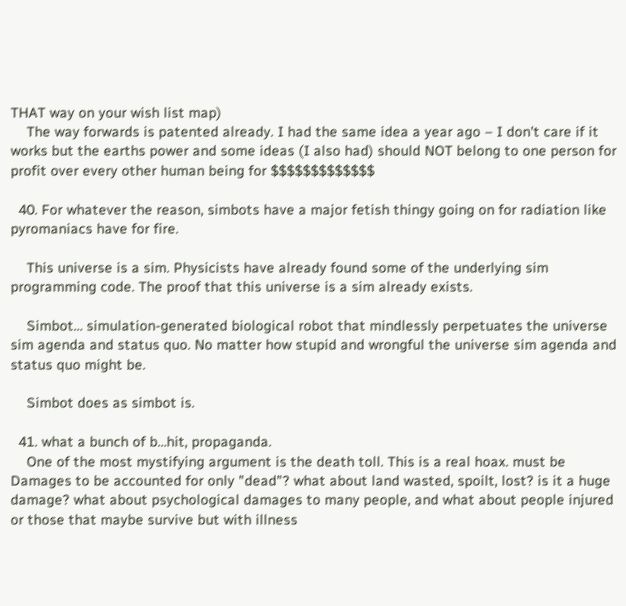THAT way on your wish list map)
    The way forwards is patented already. I had the same idea a year ago – I don't care if it works but the earths power and some ideas (I also had) should NOT belong to one person for profit over every other human being for $$$$$$$$$$$$$

  40. For whatever the reason, simbots have a major fetish thingy going on for radiation like pyromaniacs have for fire.

    This universe is a sim. Physicists have already found some of the underlying sim programming code. The proof that this universe is a sim already exists.

    Simbot… simulation-generated biological robot that mindlessly perpetuates the universe sim agenda and status quo. No matter how stupid and wrongful the universe sim agenda and status quo might be.

    Simbot does as simbot is.

  41. what a bunch of b…hit, propaganda.
    One of the most mystifying argument is the death toll. This is a real hoax. must be Damages to be accounted for only "dead"? what about land wasted, spoilt, lost? is it a huge damage? what about psychological damages to many people, and what about people injured or those that maybe survive but with illness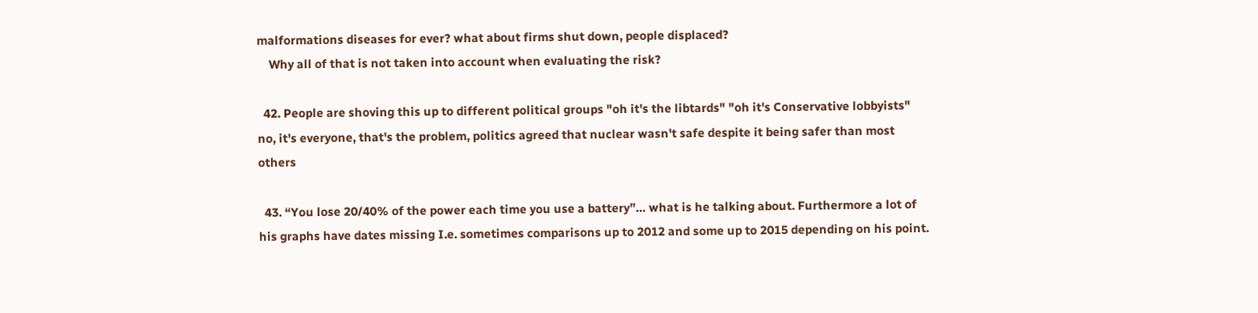malformations diseases for ever? what about firms shut down, people displaced?
    Why all of that is not taken into account when evaluating the risk?

  42. People are shoving this up to different political groups "oh it's the libtards" "oh it's Conservative lobbyists" no, it's everyone, that's the problem, politics agreed that nuclear wasn't safe despite it being safer than most others

  43. “You lose 20/40% of the power each time you use a battery”… what is he talking about. Furthermore a lot of his graphs have dates missing I.e. sometimes comparisons up to 2012 and some up to 2015 depending on his point.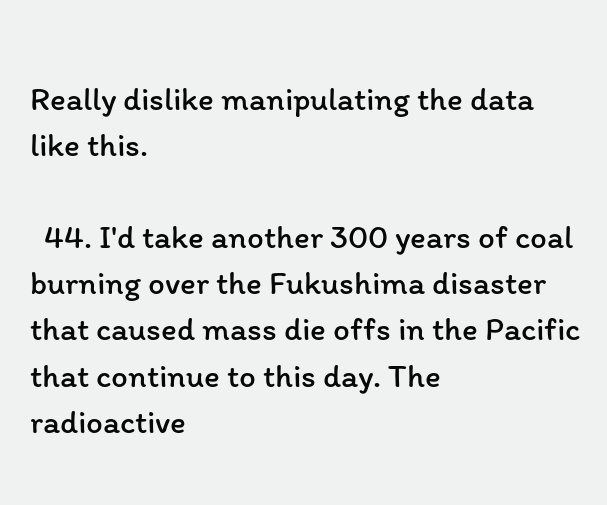Really dislike manipulating the data like this.

  44. I'd take another 300 years of coal burning over the Fukushima disaster that caused mass die offs in the Pacific that continue to this day. The radioactive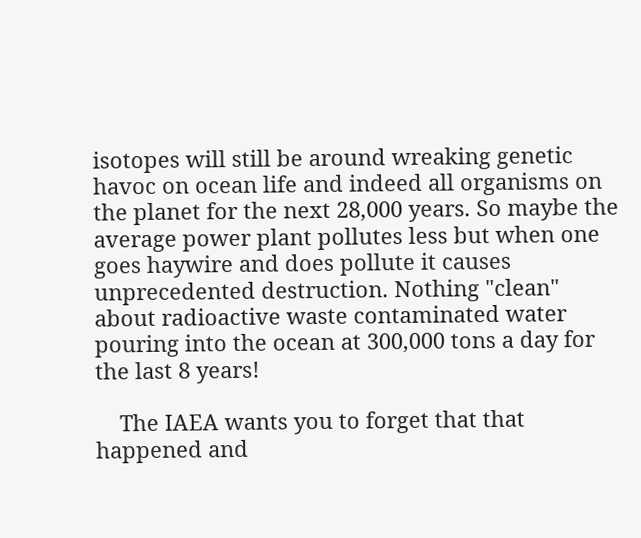isotopes will still be around wreaking genetic havoc on ocean life and indeed all organisms on the planet for the next 28,000 years. So maybe the average power plant pollutes less but when one goes haywire and does pollute it causes unprecedented destruction. Nothing "clean" about radioactive waste contaminated water pouring into the ocean at 300,000 tons a day for the last 8 years!

    The IAEA wants you to forget that that happened and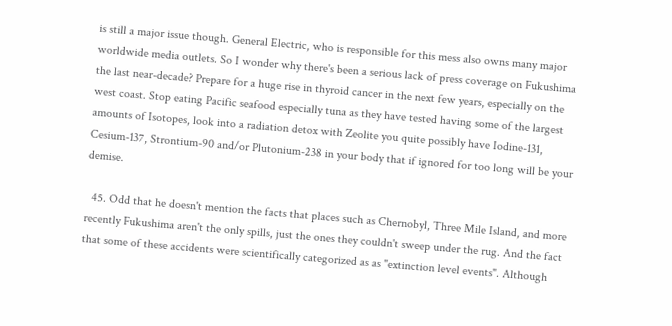is still a major issue though. General Electric, who is responsible for this mess also owns many major worldwide media outlets. So I wonder why there's been a serious lack of press coverage on Fukushima the last near-decade? Prepare for a huge rise in thyroid cancer in the next few years, especially on the west coast. Stop eating Pacific seafood especially tuna as they have tested having some of the largest amounts of Isotopes, look into a radiation detox with Zeolite you quite possibly have Iodine-131, Cesium-137, Strontium-90 and/or Plutonium-238 in your body that if ignored for too long will be your demise.

  45. Odd that he doesn't mention the facts that places such as Chernobyl, Three Mile Island, and more recently Fukushima aren't the only spills, just the ones they couldn't sweep under the rug. And the fact that some of these accidents were scientifically categorized as as "extinction level events". Although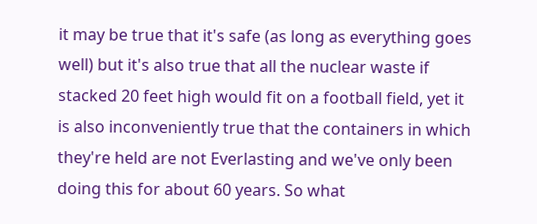it may be true that it's safe (as long as everything goes well) but it's also true that all the nuclear waste if stacked 20 feet high would fit on a football field, yet it is also inconveniently true that the containers in which they're held are not Everlasting and we've only been doing this for about 60 years. So what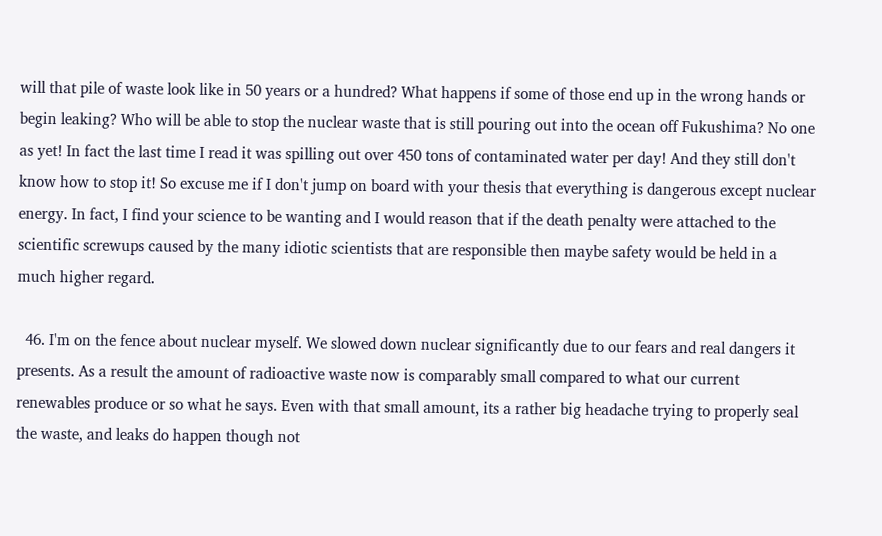will that pile of waste look like in 50 years or a hundred? What happens if some of those end up in the wrong hands or begin leaking? Who will be able to stop the nuclear waste that is still pouring out into the ocean off Fukushima? No one as yet! In fact the last time I read it was spilling out over 450 tons of contaminated water per day! And they still don't know how to stop it! So excuse me if I don't jump on board with your thesis that everything is dangerous except nuclear energy. In fact, I find your science to be wanting and I would reason that if the death penalty were attached to the scientific screwups caused by the many idiotic scientists that are responsible then maybe safety would be held in a much higher regard.

  46. I'm on the fence about nuclear myself. We slowed down nuclear significantly due to our fears and real dangers it presents. As a result the amount of radioactive waste now is comparably small compared to what our current renewables produce or so what he says. Even with that small amount, its a rather big headache trying to properly seal the waste, and leaks do happen though not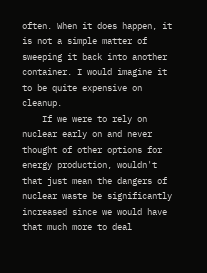often. When it does happen, it is not a simple matter of sweeping it back into another container. I would imagine it to be quite expensive on cleanup.
    If we were to rely on nuclear early on and never thought of other options for energy production, wouldn't that just mean the dangers of nuclear waste be significantly increased since we would have that much more to deal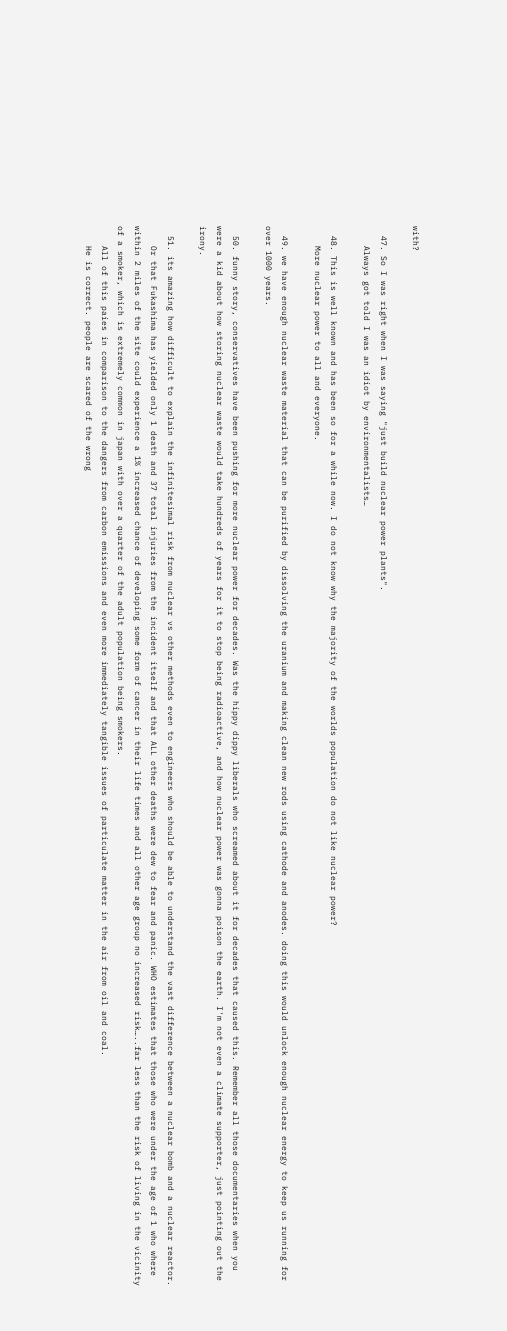with?

  47. So I was right when I was saying "just build nuclear power plants".
    Always got told I was an idiot by environmentalists…

  48. This is well known and has been so for a while now. I do not know why the majority of the worlds population do not like nuclear power?
    More nuclear power to all and everyone.

  49. we have enough nuclear waste material that can be purified by dissolving the uranium and making clean new rods using cathode and anodes. doing this would unlock enough nuclear energy to keep us running for over 1000 years.

  50. funny story, conservatives have been pushing for more nuclear power for decades. Was the hippy dippy liberals who screamed about it for decades that caused this. Remember all those documentaries when you were a kid about how storing nuclear waste would take hundreds of years for it to stop being radioactive, and how nuclear power was gonna poison the earth. I'm not even a climate supporter, just pointing out the irony.

  51. its amazing how difficult to explain the infinitesimal risk from nuclear vs other methods even to engineers who should be able to understand the vast difference between a nuclear bomb and a nuclear reactor.
    Or that Fukashima has yielded only 1 death and 37 total injuries from the incident itself and that ALL other deaths were dew to fear and panic. WHO estimates that those who were under the age of 1 who where within 2 miles of the site could experience a 1% increased chance of developing some form of cancer in their life times and all other age group no increased risk…..far less than the risk of living in the vicinity of a smoker, which is extremely common in japan with over a quarter of the adult population being smokers.
    All of this paies in comparison to the dangers from carbon emissions and even more immediately tangible issues of particulate matter in the air from oil and coal.
    He is correct. people are scared of the wrong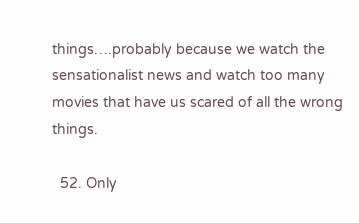things….probably because we watch the sensationalist news and watch too many movies that have us scared of all the wrong things.

  52. Only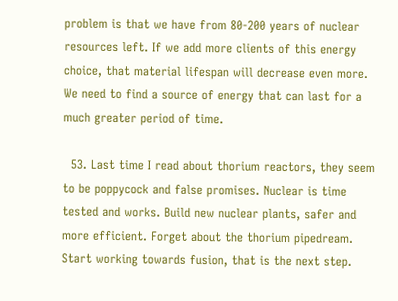problem is that we have from 80-200 years of nuclear resources left. If we add more clients of this energy choice, that material lifespan will decrease even more. We need to find a source of energy that can last for a much greater period of time.

  53. Last time I read about thorium reactors, they seem to be poppycock and false promises. Nuclear is time tested and works. Build new nuclear plants, safer and more efficient. Forget about the thorium pipedream. Start working towards fusion, that is the next step.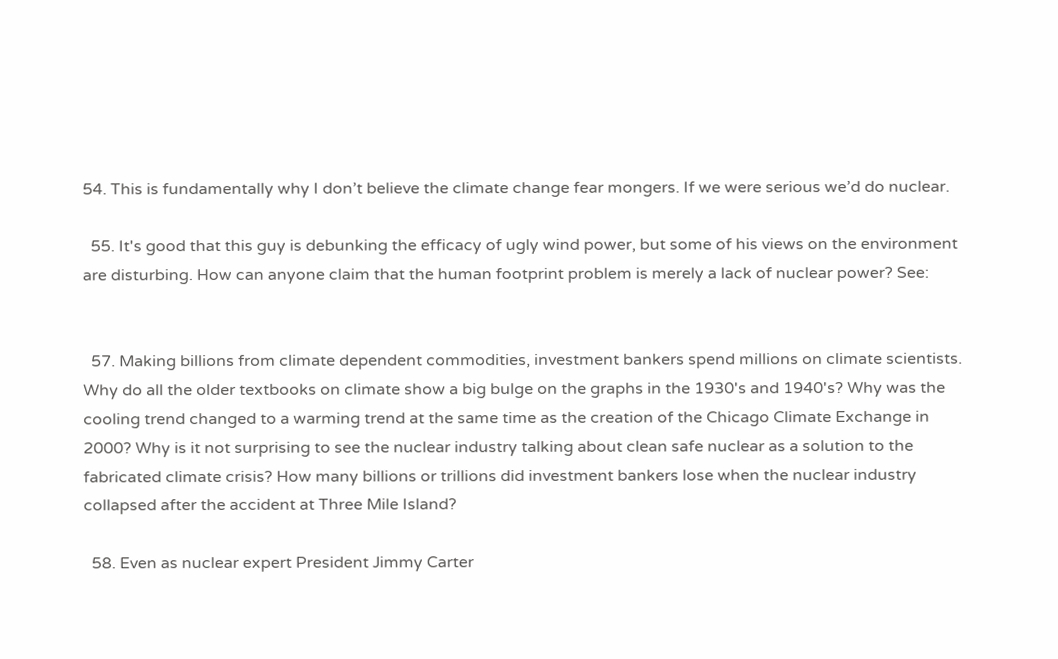54. This is fundamentally why I don’t believe the climate change fear mongers. If we were serious we’d do nuclear.

  55. It's good that this guy is debunking the efficacy of ugly wind power, but some of his views on the environment are disturbing. How can anyone claim that the human footprint problem is merely a lack of nuclear power? See:


  57. Making billions from climate dependent commodities, investment bankers spend millions on climate scientists. Why do all the older textbooks on climate show a big bulge on the graphs in the 1930's and 1940's? Why was the cooling trend changed to a warming trend at the same time as the creation of the Chicago Climate Exchange in 2000? Why is it not surprising to see the nuclear industry talking about clean safe nuclear as a solution to the fabricated climate crisis? How many billions or trillions did investment bankers lose when the nuclear industry collapsed after the accident at Three Mile Island?

  58. Even as nuclear expert President Jimmy Carter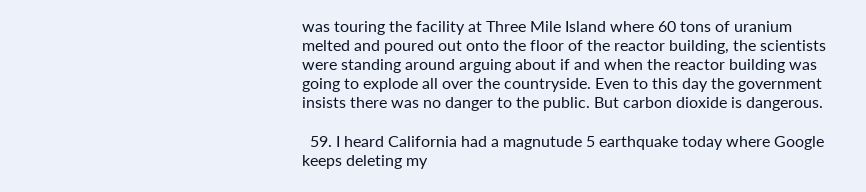was touring the facility at Three Mile Island where 60 tons of uranium melted and poured out onto the floor of the reactor building, the scientists were standing around arguing about if and when the reactor building was going to explode all over the countryside. Even to this day the government insists there was no danger to the public. But carbon dioxide is dangerous.

  59. I heard California had a magnutude 5 earthquake today where Google keeps deleting my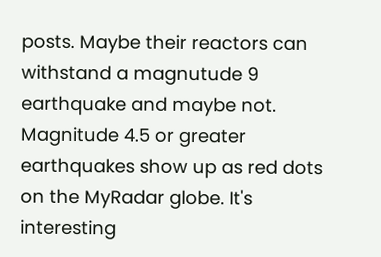posts. Maybe their reactors can withstand a magnutude 9 earthquake and maybe not. Magnitude 4.5 or greater earthquakes show up as red dots on the MyRadar globe. It's interesting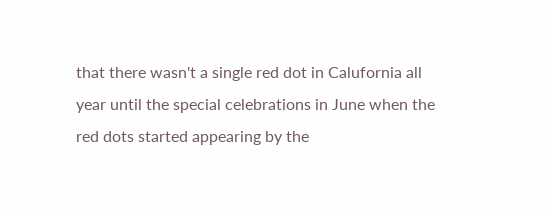that there wasn't a single red dot in Calufornia all year until the special celebrations in June when the red dots started appearing by the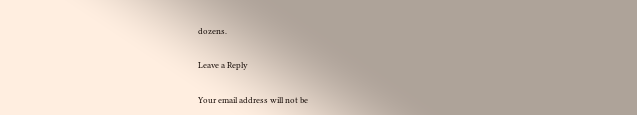dozens.

Leave a Reply

Your email address will not be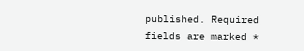published. Required fields are marked *